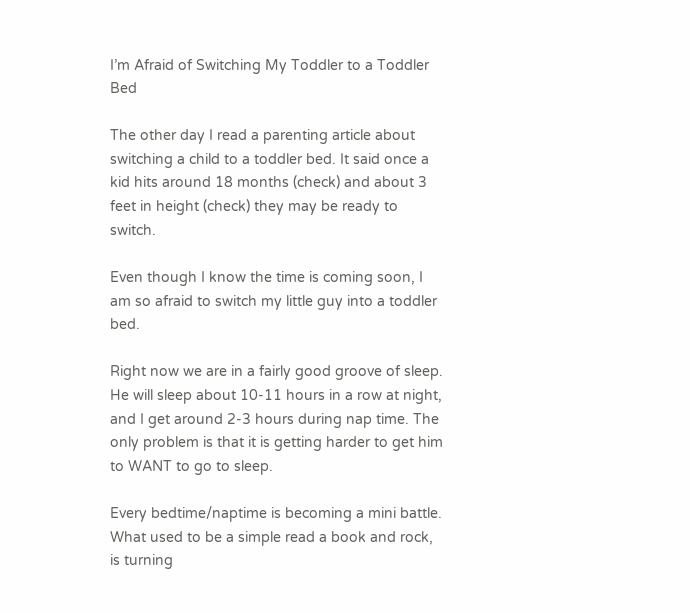I’m Afraid of Switching My Toddler to a Toddler Bed

The other day I read a parenting article about switching a child to a toddler bed. It said once a kid hits around 18 months (check) and about 3 feet in height (check) they may be ready to switch.

Even though I know the time is coming soon, I am so afraid to switch my little guy into a toddler bed.

Right now we are in a fairly good groove of sleep. He will sleep about 10-11 hours in a row at night, and I get around 2-3 hours during nap time. The only problem is that it is getting harder to get him to WANT to go to sleep.

Every bedtime/naptime is becoming a mini battle. What used to be a simple read a book and rock, is turning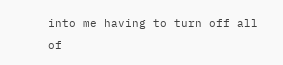into me having to turn off all of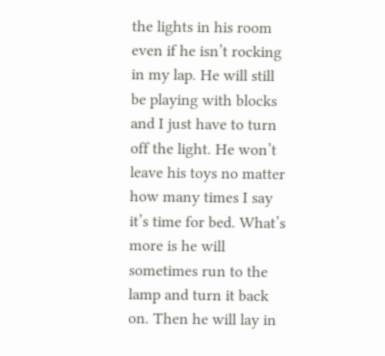the lights in his room even if he isn’t rocking in my lap. He will still be playing with blocks and I just have to turn off the light. He won’t leave his toys no matter how many times I say it’s time for bed. What’s more is he will sometimes run to the lamp and turn it back on. Then he will lay in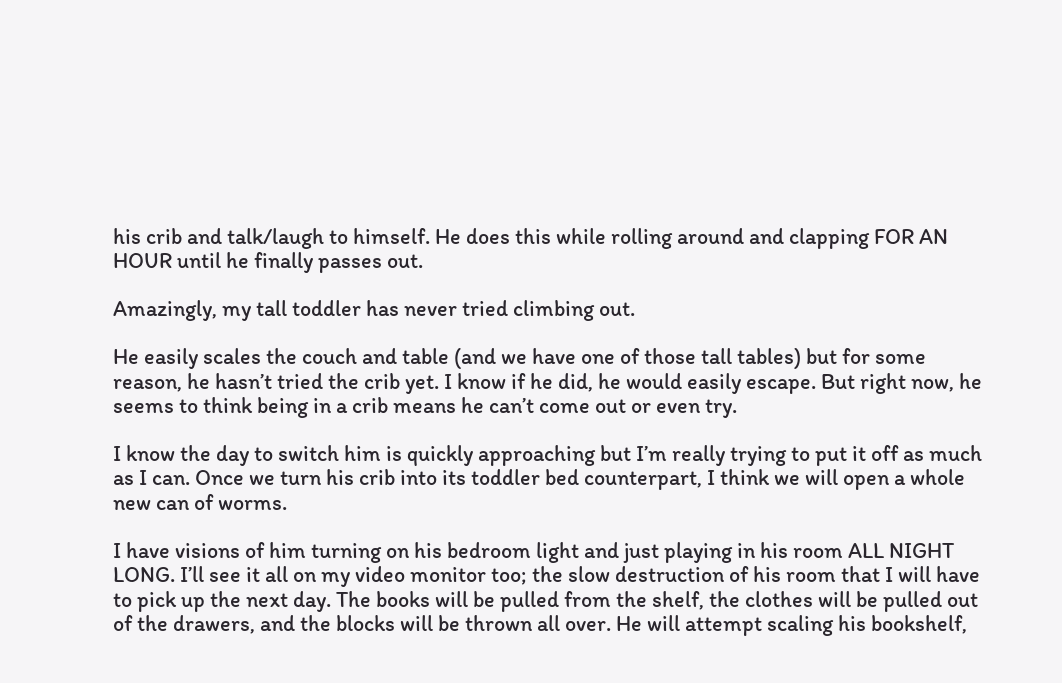his crib and talk/laugh to himself. He does this while rolling around and clapping FOR AN HOUR until he finally passes out.

Amazingly, my tall toddler has never tried climbing out.

He easily scales the couch and table (and we have one of those tall tables) but for some reason, he hasn’t tried the crib yet. I know if he did, he would easily escape. But right now, he seems to think being in a crib means he can’t come out or even try.

I know the day to switch him is quickly approaching but I’m really trying to put it off as much as I can. Once we turn his crib into its toddler bed counterpart, I think we will open a whole new can of worms.

I have visions of him turning on his bedroom light and just playing in his room ALL NIGHT LONG. I’ll see it all on my video monitor too; the slow destruction of his room that I will have to pick up the next day. The books will be pulled from the shelf, the clothes will be pulled out of the drawers, and the blocks will be thrown all over. He will attempt scaling his bookshelf,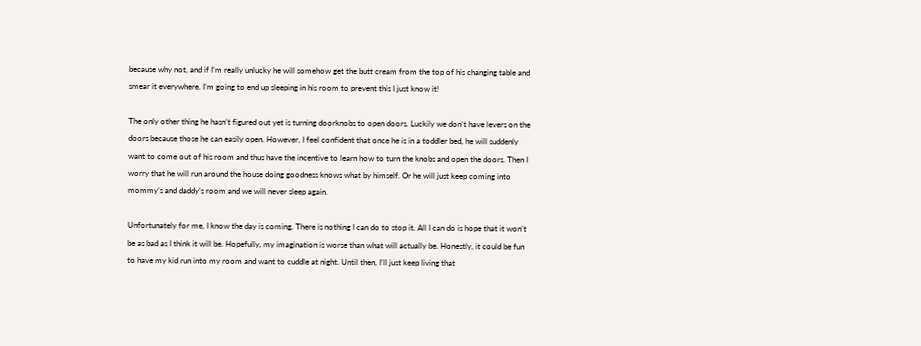because why not, and if I’m really unlucky he will somehow get the butt cream from the top of his changing table and smear it everywhere. I’m going to end up sleeping in his room to prevent this I just know it!

The only other thing he hasn’t figured out yet is turning doorknobs to open doors. Luckily we don’t have levers on the doors because those he can easily open. However, I feel confident that once he is in a toddler bed, he will suddenly want to come out of his room and thus have the incentive to learn how to turn the knobs and open the doors. Then I worry that he will run around the house doing goodness knows what by himself. Or he will just keep coming into mommy’s and daddy’s room and we will never sleep again.

Unfortunately for me, I know the day is coming. There is nothing I can do to stop it. All I can do is hope that it won’t be as bad as I think it will be. Hopefully, my imagination is worse than what will actually be. Honestly, it could be fun to have my kid run into my room and want to cuddle at night. Until then, I’ll just keep living that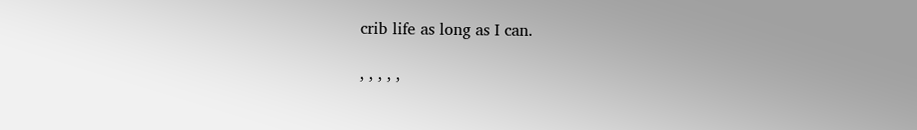crib life as long as I can.

, , , , ,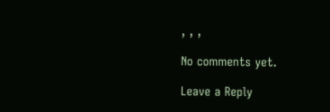, , ,

No comments yet.

Leave a Reply